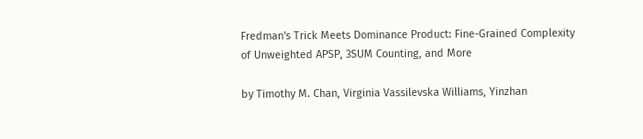Fredman's Trick Meets Dominance Product: Fine-Grained Complexity of Unweighted APSP, 3SUM Counting, and More

by Timothy M. Chan, Virginia Vassilevska Williams, Yinzhan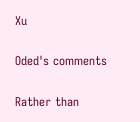Xu

Oded's comments

Rather than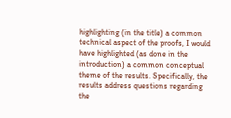highlighting (in the title) a common technical aspect of the proofs, I would have highlighted (as done in the introduction) a common conceptual theme of the results. Specifically, the results address questions regarding the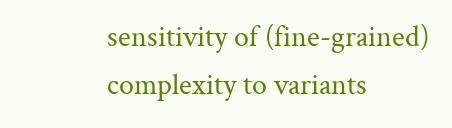sensitivity of (fine-grained) complexity to variants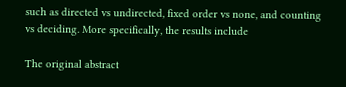such as directed vs undirected, fixed order vs none, and counting vs deciding. More specifically, the results include

The original abstract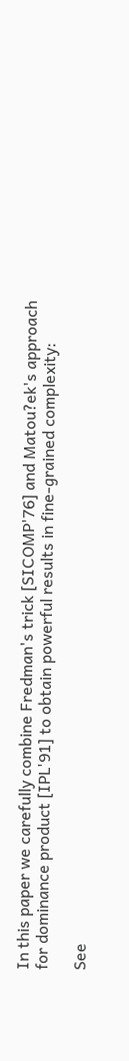In this paper we carefully combine Fredman's trick [SICOMP'76] and Matou?ek's approach for dominance product [IPL'91] to obtain powerful results in fine-grained complexity:

See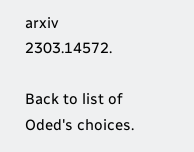arxiv 2303.14572.

Back to list of Oded's choices.